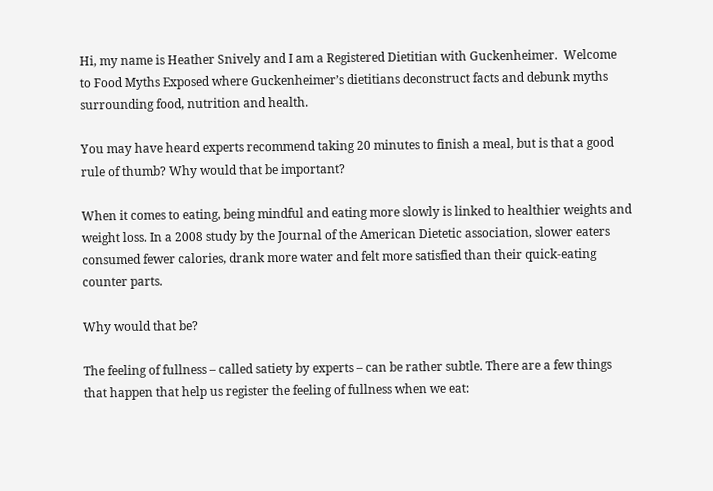Hi, my name is Heather Snively and I am a Registered Dietitian with Guckenheimer.  Welcome to Food Myths Exposed where Guckenheimer’s dietitians deconstruct facts and debunk myths surrounding food, nutrition and health.

You may have heard experts recommend taking 20 minutes to finish a meal, but is that a good rule of thumb? Why would that be important?

When it comes to eating, being mindful and eating more slowly is linked to healthier weights and weight loss. In a 2008 study by the Journal of the American Dietetic association, slower eaters consumed fewer calories, drank more water and felt more satisfied than their quick-eating counter parts.

Why would that be?

The feeling of fullness – called satiety by experts – can be rather subtle. There are a few things that happen that help us register the feeling of fullness when we eat: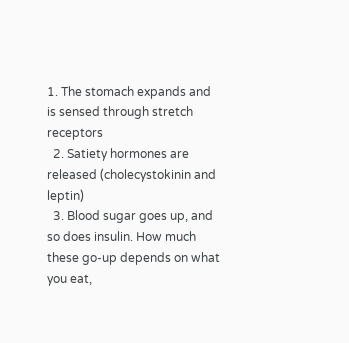1. The stomach expands and is sensed through stretch receptors
  2. Satiety hormones are released (cholecystokinin and leptin)
  3. Blood sugar goes up, and so does insulin. How much these go-up depends on what you eat,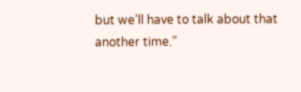but we’ll have to talk about that another time.”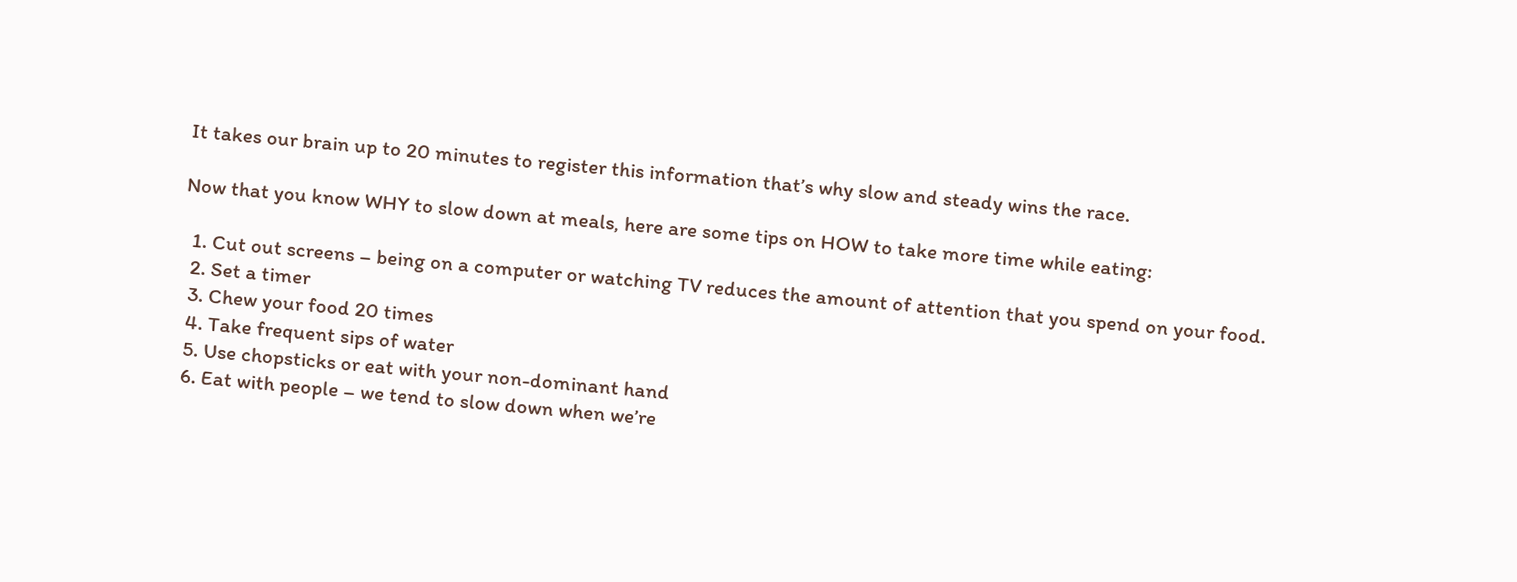It takes our brain up to 20 minutes to register this information that’s why slow and steady wins the race.

Now that you know WHY to slow down at meals, here are some tips on HOW to take more time while eating:

  1. Cut out screens – being on a computer or watching TV reduces the amount of attention that you spend on your food.
  2. Set a timer
  3. Chew your food 20 times
  4. Take frequent sips of water
  5. Use chopsticks or eat with your non-dominant hand
  6. Eat with people – we tend to slow down when we’re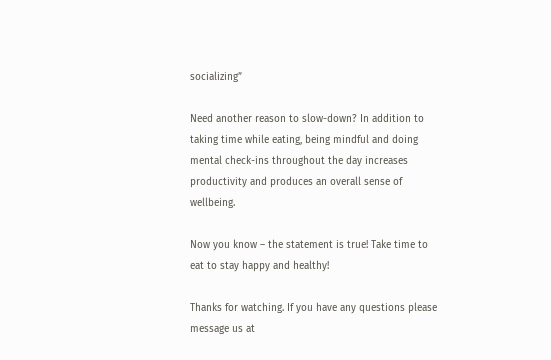socializing”

Need another reason to slow-down? In addition to taking time while eating, being mindful and doing mental check-ins throughout the day increases productivity and produces an overall sense of wellbeing.

Now you know – the statement is true! Take time to eat to stay happy and healthy!

Thanks for watching. If you have any questions please message us at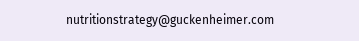nutritionstrategy@guckenheimer.com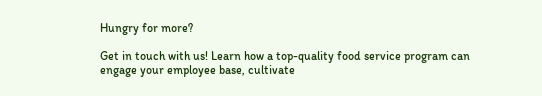Hungry for more?

Get in touch with us! Learn how a top-quality food service program can engage your employee base, cultivate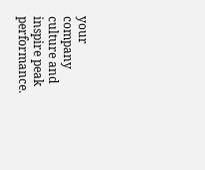your company culture and inspire peak performance.